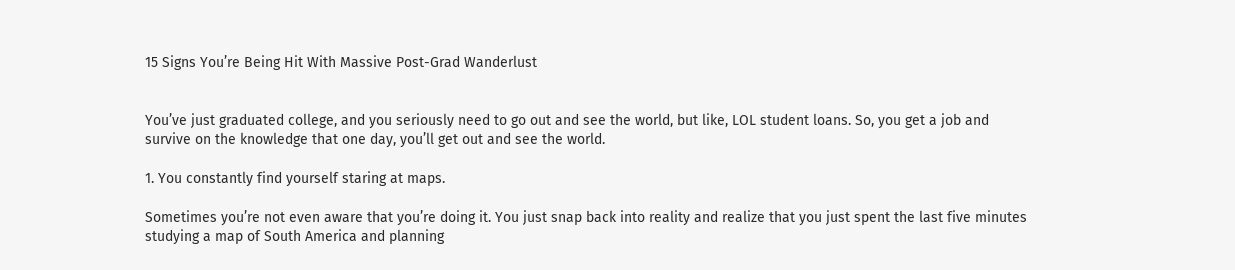15 Signs You’re Being Hit With Massive Post-Grad Wanderlust


You’ve just graduated college, and you seriously need to go out and see the world, but like, LOL student loans. So, you get a job and survive on the knowledge that one day, you’ll get out and see the world.

1. You constantly find yourself staring at maps.

Sometimes you’re not even aware that you’re doing it. You just snap back into reality and realize that you just spent the last five minutes studying a map of South America and planning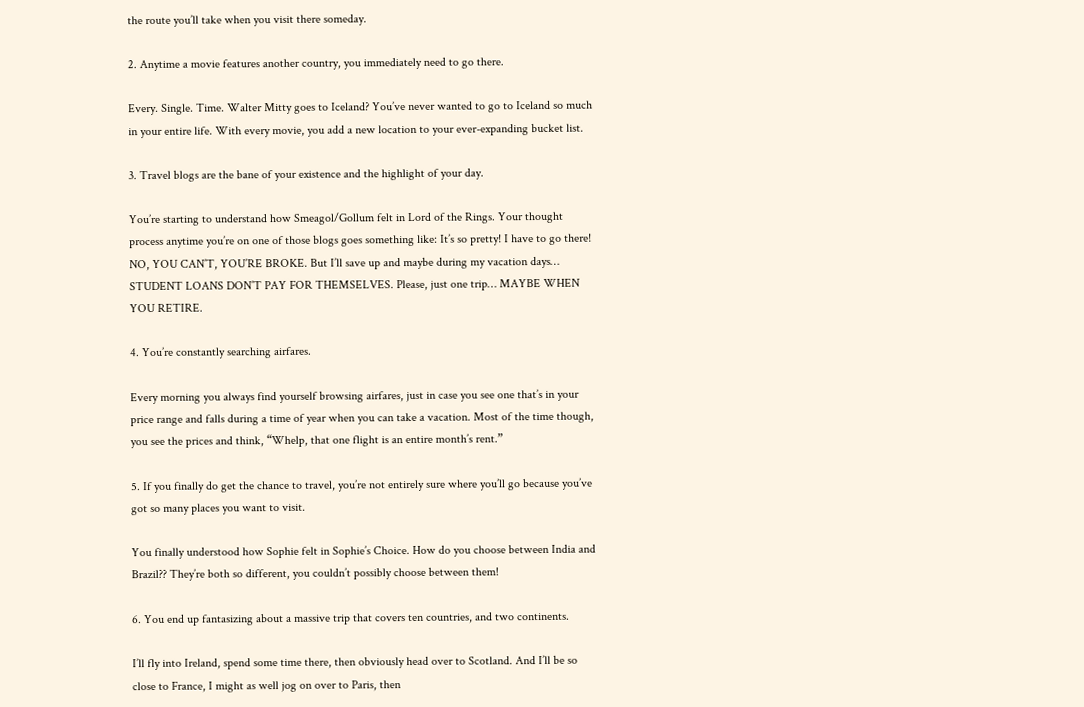the route you’ll take when you visit there someday.

2. Anytime a movie features another country, you immediately need to go there.

Every. Single. Time. Walter Mitty goes to Iceland? You’ve never wanted to go to Iceland so much in your entire life. With every movie, you add a new location to your ever-expanding bucket list.

3. Travel blogs are the bane of your existence and the highlight of your day.

You’re starting to understand how Smeagol/Gollum felt in Lord of the Rings. Your thought process anytime you’re on one of those blogs goes something like: It’s so pretty! I have to go there! NO, YOU CAN’T, YOU’RE BROKE. But I’ll save up and maybe during my vacation days… STUDENT LOANS DON’T PAY FOR THEMSELVES. Please, just one trip… MAYBE WHEN YOU RETIRE.

4. You’re constantly searching airfares.

Every morning you always find yourself browsing airfares, just in case you see one that’s in your price range and falls during a time of year when you can take a vacation. Most of the time though, you see the prices and think, “Whelp, that one flight is an entire month’s rent.”

5. If you finally do get the chance to travel, you’re not entirely sure where you’ll go because you’ve got so many places you want to visit.

You finally understood how Sophie felt in Sophie’s Choice. How do you choose between India and Brazil?? They’re both so different, you couldn’t possibly choose between them!

6. You end up fantasizing about a massive trip that covers ten countries, and two continents.

I’ll fly into Ireland, spend some time there, then obviously head over to Scotland. And I’ll be so close to France, I might as well jog on over to Paris, then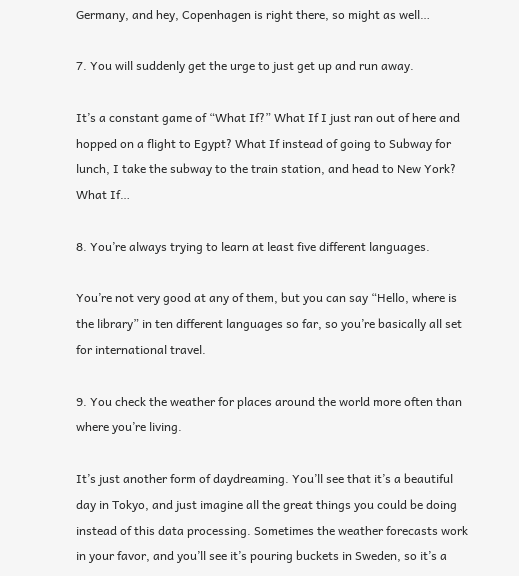Germany, and hey, Copenhagen is right there, so might as well…

7. You will suddenly get the urge to just get up and run away.

It’s a constant game of “What If?” What If I just ran out of here and hopped on a flight to Egypt? What If instead of going to Subway for lunch, I take the subway to the train station, and head to New York? What If…

8. You’re always trying to learn at least five different languages.

You’re not very good at any of them, but you can say “Hello, where is the library” in ten different languages so far, so you’re basically all set for international travel.

9. You check the weather for places around the world more often than where you’re living.

It’s just another form of daydreaming. You’ll see that it’s a beautiful day in Tokyo, and just imagine all the great things you could be doing instead of this data processing. Sometimes the weather forecasts work in your favor, and you’ll see it’s pouring buckets in Sweden, so it’s a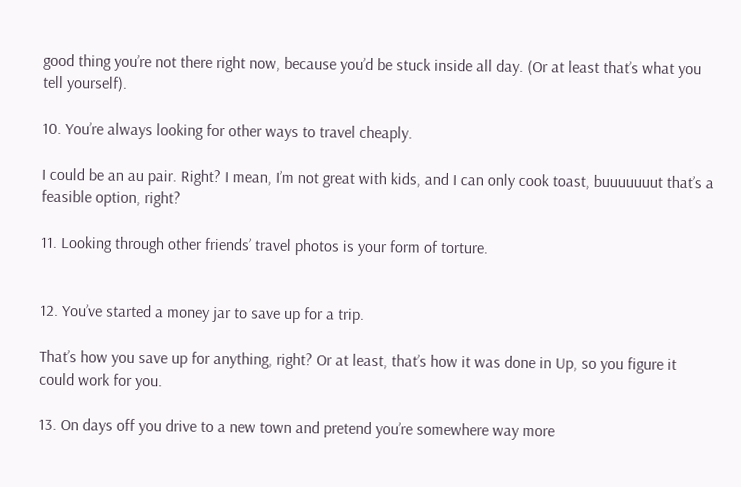good thing you’re not there right now, because you’d be stuck inside all day. (Or at least that’s what you tell yourself).

10. You’re always looking for other ways to travel cheaply.

I could be an au pair. Right? I mean, I’m not great with kids, and I can only cook toast, buuuuuuut that’s a feasible option, right?

11. Looking through other friends’ travel photos is your form of torture.


12. You’ve started a money jar to save up for a trip.

That’s how you save up for anything, right? Or at least, that’s how it was done in Up, so you figure it could work for you.

13. On days off you drive to a new town and pretend you’re somewhere way more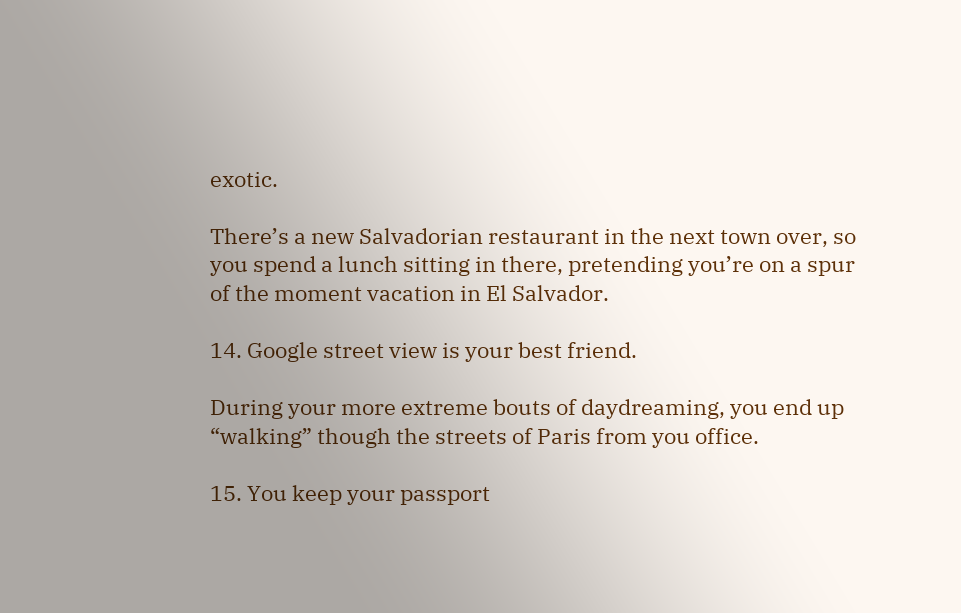exotic.

There’s a new Salvadorian restaurant in the next town over, so you spend a lunch sitting in there, pretending you’re on a spur of the moment vacation in El Salvador.

14. Google street view is your best friend.

During your more extreme bouts of daydreaming, you end up “walking” though the streets of Paris from you office.

15. You keep your passport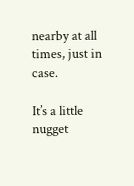nearby at all times, just in case.

It’s a little nugget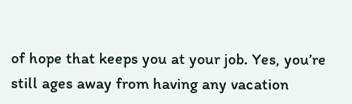of hope that keeps you at your job. Yes, you’re still ages away from having any vacation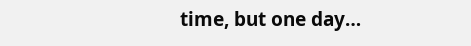time, but one day…